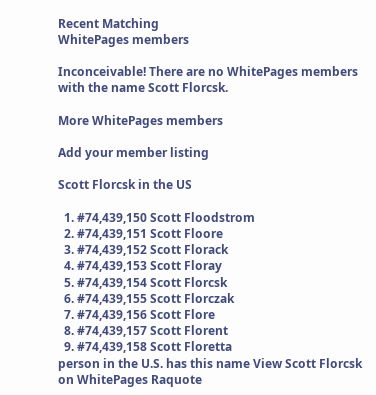Recent Matching
WhitePages members

Inconceivable! There are no WhitePages members with the name Scott Florcsk.

More WhitePages members

Add your member listing

Scott Florcsk in the US

  1. #74,439,150 Scott Floodstrom
  2. #74,439,151 Scott Floore
  3. #74,439,152 Scott Florack
  4. #74,439,153 Scott Floray
  5. #74,439,154 Scott Florcsk
  6. #74,439,155 Scott Florczak
  7. #74,439,156 Scott Flore
  8. #74,439,157 Scott Florent
  9. #74,439,158 Scott Floretta
person in the U.S. has this name View Scott Florcsk on WhitePages Raquote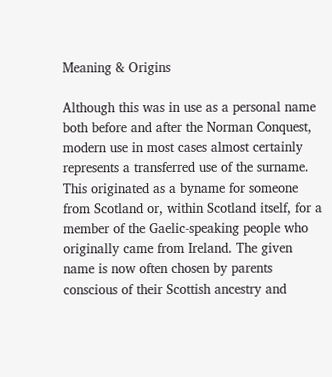Meaning & Origins

Although this was in use as a personal name both before and after the Norman Conquest, modern use in most cases almost certainly represents a transferred use of the surname. This originated as a byname for someone from Scotland or, within Scotland itself, for a member of the Gaelic-speaking people who originally came from Ireland. The given name is now often chosen by parents conscious of their Scottish ancestry and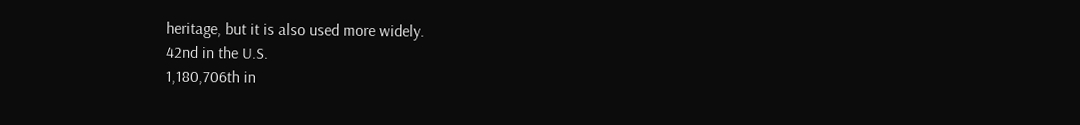heritage, but it is also used more widely.
42nd in the U.S.
1,180,706th in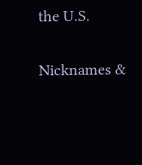the U.S.

Nicknames &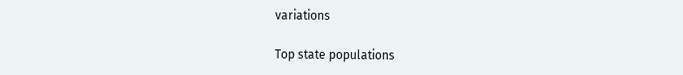variations

Top state populations